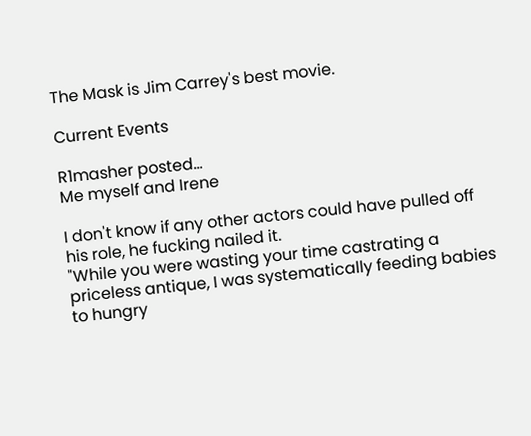The Mask is Jim Carrey's best movie.

Current Events

R1masher posted...
Me myself and Irene

I don't know if any other actors could have pulled off his role, he fucking nailed it.
"While you were wasting your time castrating a priceless antique, I was systematically feeding babies to hungry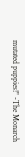mutated puppies!" -The Monarch